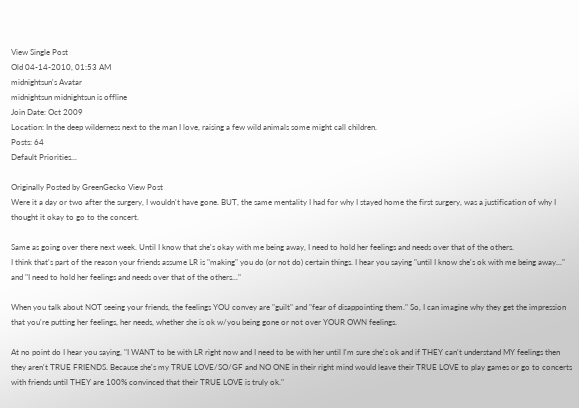View Single Post
Old 04-14-2010, 01:53 AM
midnightsun's Avatar
midnightsun midnightsun is offline
Join Date: Oct 2009
Location: In the deep wilderness next to the man I love, raising a few wild animals some might call children.
Posts: 64
Default Priorities...

Originally Posted by GreenGecko View Post
Were it a day or two after the surgery, I wouldn't have gone. BUT, the same mentality I had for why I stayed home the first surgery, was a justification of why I thought it okay to go to the concert.

Same as going over there next week. Until I know that she's okay with me being away, I need to hold her feelings and needs over that of the others.
I think that's part of the reason your friends assume LR is "making" you do (or not do) certain things. I hear you saying "until I know she's ok with me being away..." and "I need to hold her feelings and needs over that of the others..."

When you talk about NOT seeing your friends, the feelings YOU convey are "guilt" and "fear of disappointing them." So, I can imagine why they get the impression that you're putting her feelings, her needs, whether she is ok w/you being gone or not over YOUR OWN feelings.

At no point do I hear you saying, "I WANT to be with LR right now and I need to be with her until I'm sure she's ok and if THEY can't understand MY feelings then they aren't TRUE FRIENDS. Because she's my TRUE LOVE/SO/GF and NO ONE in their right mind would leave their TRUE LOVE to play games or go to concerts with friends until THEY are 100% convinced that their TRUE LOVE is truly ok."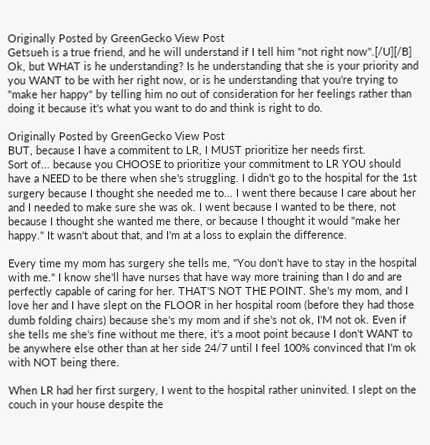Originally Posted by GreenGecko View Post
Getsueh is a true friend, and he will understand if I tell him "not right now".[/U][/B]
Ok, but WHAT is he understanding? Is he understanding that she is your priority and you WANT to be with her right now, or is he understanding that you're trying to "make her happy" by telling him no out of consideration for her feelings rather than doing it because it's what you want to do and think is right to do.

Originally Posted by GreenGecko View Post
BUT, because I have a commitent to LR, I MUST prioritize her needs first.
Sort of... because you CHOOSE to prioritize your commitment to LR YOU should have a NEED to be there when she's struggling. I didn't go to the hospital for the 1st surgery because I thought she needed me to... I went there because I care about her and I needed to make sure she was ok. I went because I wanted to be there, not because I thought she wanted me there, or because I thought it would "make her happy." It wasn't about that, and I'm at a loss to explain the difference.

Every time my mom has surgery she tells me, "You don't have to stay in the hospital with me." I know she'll have nurses that have way more training than I do and are perfectly capable of caring for her. THAT'S NOT THE POINT. She's my mom, and I love her and I have slept on the FLOOR in her hospital room (before they had those dumb folding chairs) because she's my mom and if she's not ok, I'M not ok. Even if she tells me she's fine without me there, it's a moot point because I don't WANT to be anywhere else other than at her side 24/7 until I feel 100% convinced that I'm ok with NOT being there.

When LR had her first surgery, I went to the hospital rather uninvited. I slept on the couch in your house despite the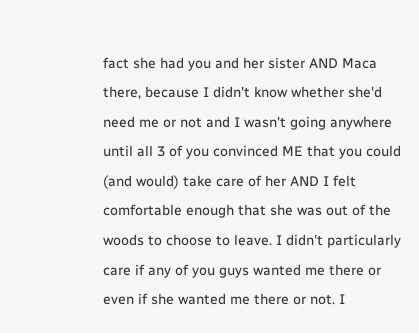fact she had you and her sister AND Maca there, because I didn't know whether she'd need me or not and I wasn't going anywhere until all 3 of you convinced ME that you could (and would) take care of her AND I felt comfortable enough that she was out of the woods to choose to leave. I didn't particularly care if any of you guys wanted me there or even if she wanted me there or not. I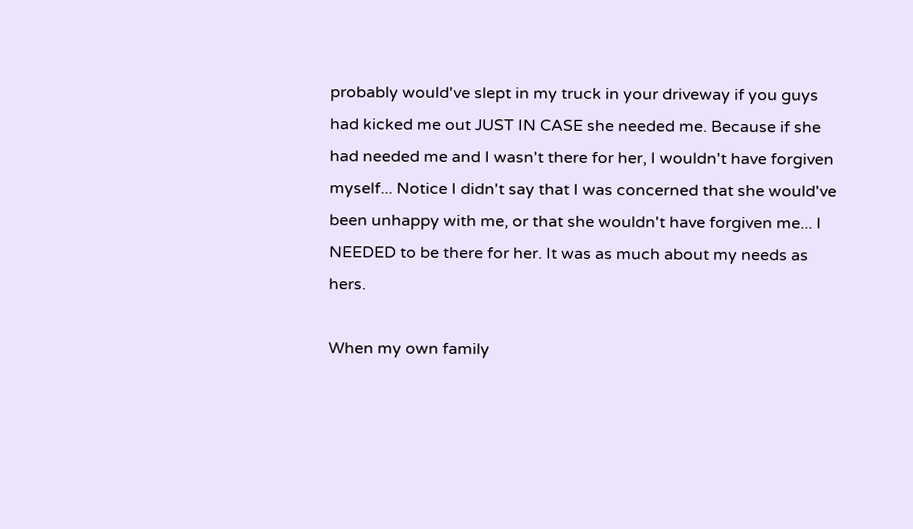probably would've slept in my truck in your driveway if you guys had kicked me out JUST IN CASE she needed me. Because if she had needed me and I wasn't there for her, I wouldn't have forgiven myself... Notice I didn't say that I was concerned that she would've been unhappy with me, or that she wouldn't have forgiven me... I NEEDED to be there for her. It was as much about my needs as hers.

When my own family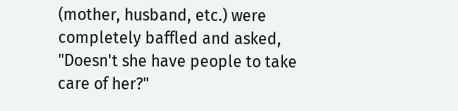(mother, husband, etc.) were completely baffled and asked, "Doesn't she have people to take care of her?"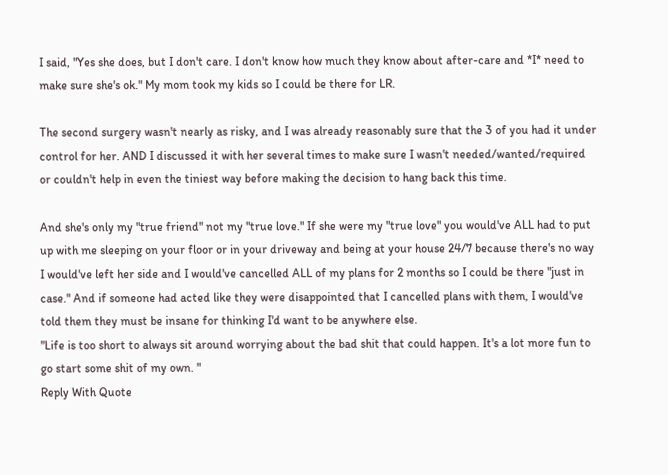I said, "Yes she does, but I don't care. I don't know how much they know about after-care and *I* need to make sure she's ok." My mom took my kids so I could be there for LR.

The second surgery wasn't nearly as risky, and I was already reasonably sure that the 3 of you had it under control for her. AND I discussed it with her several times to make sure I wasn't needed/wanted/required or couldn't help in even the tiniest way before making the decision to hang back this time.

And she's only my "true friend" not my "true love." If she were my "true love" you would've ALL had to put up with me sleeping on your floor or in your driveway and being at your house 24/7 because there's no way I would've left her side and I would've cancelled ALL of my plans for 2 months so I could be there "just in case." And if someone had acted like they were disappointed that I cancelled plans with them, I would've told them they must be insane for thinking I'd want to be anywhere else.
"Life is too short to always sit around worrying about the bad shit that could happen. It's a lot more fun to go start some shit of my own. "
Reply With Quote